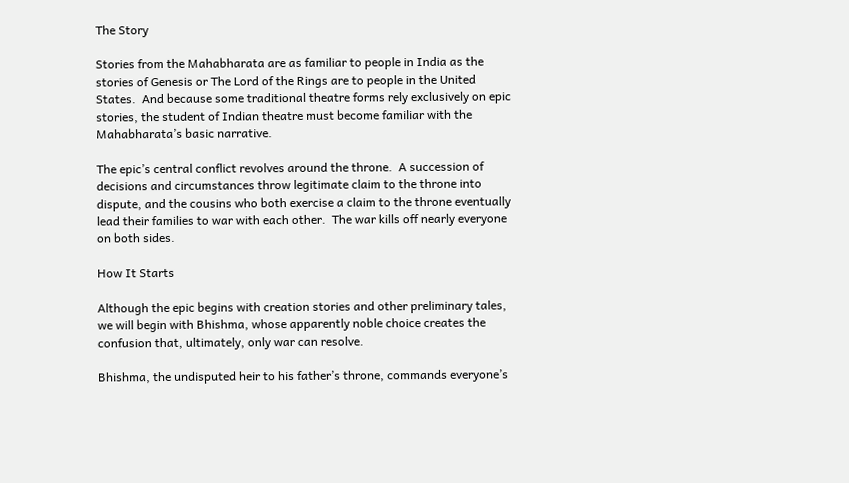The Story

Stories from the Mahabharata are as familiar to people in India as the stories of Genesis or The Lord of the Rings are to people in the United States.  And because some traditional theatre forms rely exclusively on epic stories, the student of Indian theatre must become familiar with the Mahabharata’s basic narrative.

The epic’s central conflict revolves around the throne.  A succession of decisions and circumstances throw legitimate claim to the throne into dispute, and the cousins who both exercise a claim to the throne eventually lead their families to war with each other.  The war kills off nearly everyone on both sides.

How It Starts

Although the epic begins with creation stories and other preliminary tales, we will begin with Bhishma, whose apparently noble choice creates the confusion that, ultimately, only war can resolve.

Bhishma, the undisputed heir to his father’s throne, commands everyone’s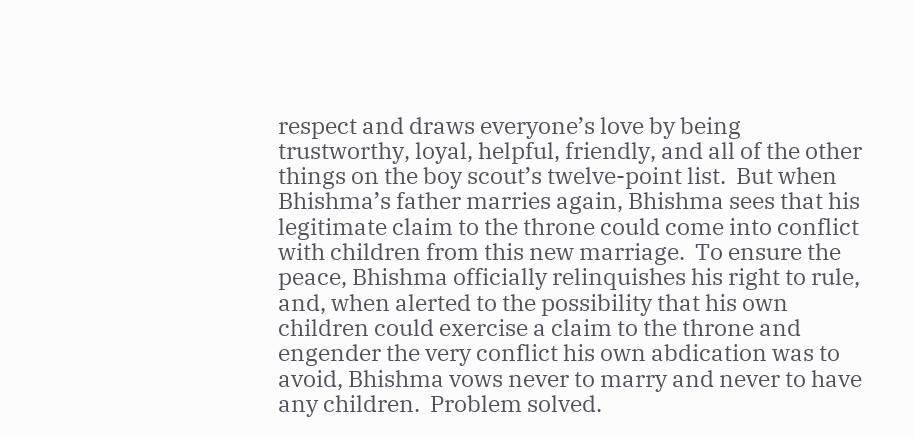respect and draws everyone’s love by being trustworthy, loyal, helpful, friendly, and all of the other things on the boy scout’s twelve-point list.  But when Bhishma’s father marries again, Bhishma sees that his legitimate claim to the throne could come into conflict with children from this new marriage.  To ensure the peace, Bhishma officially relinquishes his right to rule, and, when alerted to the possibility that his own children could exercise a claim to the throne and engender the very conflict his own abdication was to avoid, Bhishma vows never to marry and never to have any children.  Problem solved.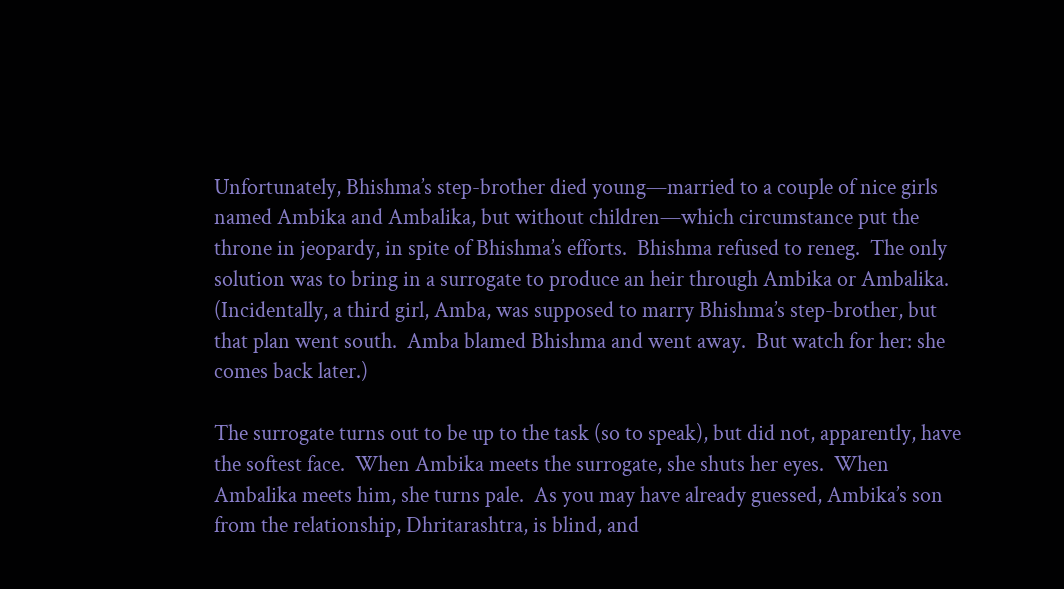Unfortunately, Bhishma’s step-brother died young—married to a couple of nice girls named Ambika and Ambalika, but without children—which circumstance put the throne in jeopardy, in spite of Bhishma’s efforts.  Bhishma refused to reneg.  The only solution was to bring in a surrogate to produce an heir through Ambika or Ambalika.  (Incidentally, a third girl, Amba, was supposed to marry Bhishma’s step-brother, but that plan went south.  Amba blamed Bhishma and went away.  But watch for her: she comes back later.)

The surrogate turns out to be up to the task (so to speak), but did not, apparently, have the softest face.  When Ambika meets the surrogate, she shuts her eyes.  When Ambalika meets him, she turns pale.  As you may have already guessed, Ambika’s son from the relationship, Dhritarashtra, is blind, and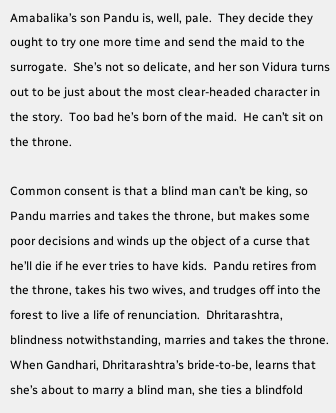Amabalika’s son Pandu is, well, pale.  They decide they ought to try one more time and send the maid to the surrogate.  She’s not so delicate, and her son Vidura turns out to be just about the most clear-headed character in the story.  Too bad he’s born of the maid.  He can’t sit on the throne.

Common consent is that a blind man can’t be king, so Pandu marries and takes the throne, but makes some poor decisions and winds up the object of a curse that he’ll die if he ever tries to have kids.  Pandu retires from the throne, takes his two wives, and trudges off into the forest to live a life of renunciation.  Dhritarashtra, blindness notwithstanding, marries and takes the throne.  When Gandhari, Dhritarashtra’s bride-to-be, learns that she’s about to marry a blind man, she ties a blindfold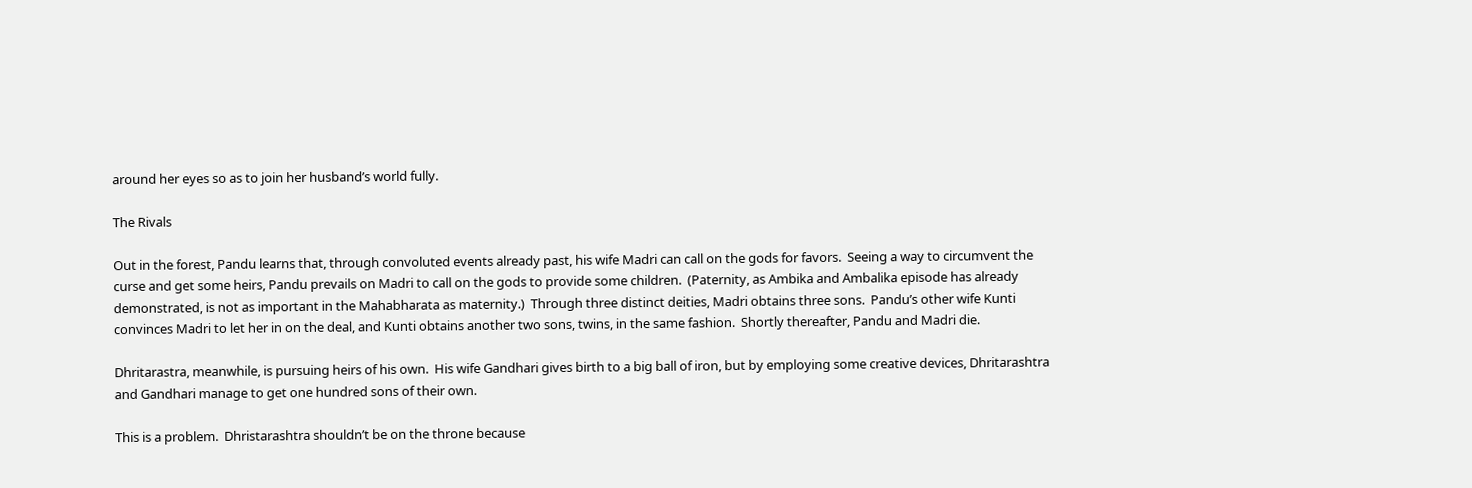around her eyes so as to join her husband’s world fully.

The Rivals

Out in the forest, Pandu learns that, through convoluted events already past, his wife Madri can call on the gods for favors.  Seeing a way to circumvent the curse and get some heirs, Pandu prevails on Madri to call on the gods to provide some children.  (Paternity, as Ambika and Ambalika episode has already demonstrated, is not as important in the Mahabharata as maternity.)  Through three distinct deities, Madri obtains three sons.  Pandu’s other wife Kunti convinces Madri to let her in on the deal, and Kunti obtains another two sons, twins, in the same fashion.  Shortly thereafter, Pandu and Madri die.

Dhritarastra, meanwhile, is pursuing heirs of his own.  His wife Gandhari gives birth to a big ball of iron, but by employing some creative devices, Dhritarashtra and Gandhari manage to get one hundred sons of their own.

This is a problem.  Dhristarashtra shouldn’t be on the throne because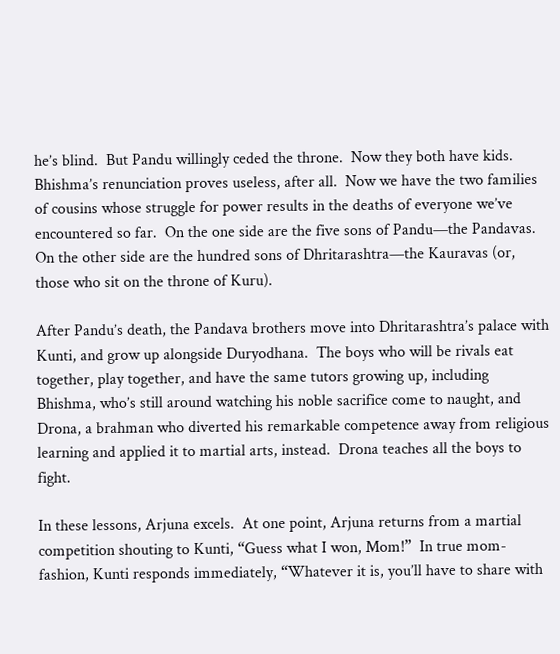he’s blind.  But Pandu willingly ceded the throne.  Now they both have kids.  Bhishma’s renunciation proves useless, after all.  Now we have the two families of cousins whose struggle for power results in the deaths of everyone we’ve encountered so far.  On the one side are the five sons of Pandu—the Pandavas.  On the other side are the hundred sons of Dhritarashtra—the Kauravas (or, those who sit on the throne of Kuru).

After Pandu’s death, the Pandava brothers move into Dhritarashtra’s palace with Kunti, and grow up alongside Duryodhana.  The boys who will be rivals eat together, play together, and have the same tutors growing up, including Bhishma, who’s still around watching his noble sacrifice come to naught, and Drona, a brahman who diverted his remarkable competence away from religious learning and applied it to martial arts, instead.  Drona teaches all the boys to fight.

In these lessons, Arjuna excels.  At one point, Arjuna returns from a martial competition shouting to Kunti, “Guess what I won, Mom!”  In true mom-fashion, Kunti responds immediately, “Whatever it is, you’ll have to share with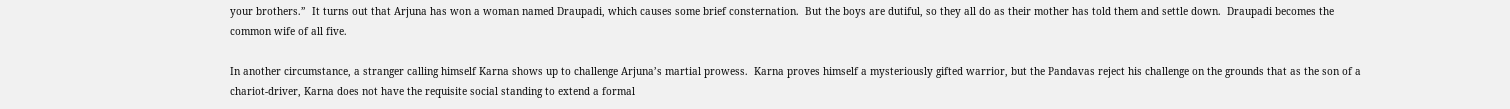your brothers.”  It turns out that Arjuna has won a woman named Draupadi, which causes some brief consternation.  But the boys are dutiful, so they all do as their mother has told them and settle down.  Draupadi becomes the common wife of all five.

In another circumstance, a stranger calling himself Karna shows up to challenge Arjuna’s martial prowess.  Karna proves himself a mysteriously gifted warrior, but the Pandavas reject his challenge on the grounds that as the son of a chariot-driver, Karna does not have the requisite social standing to extend a formal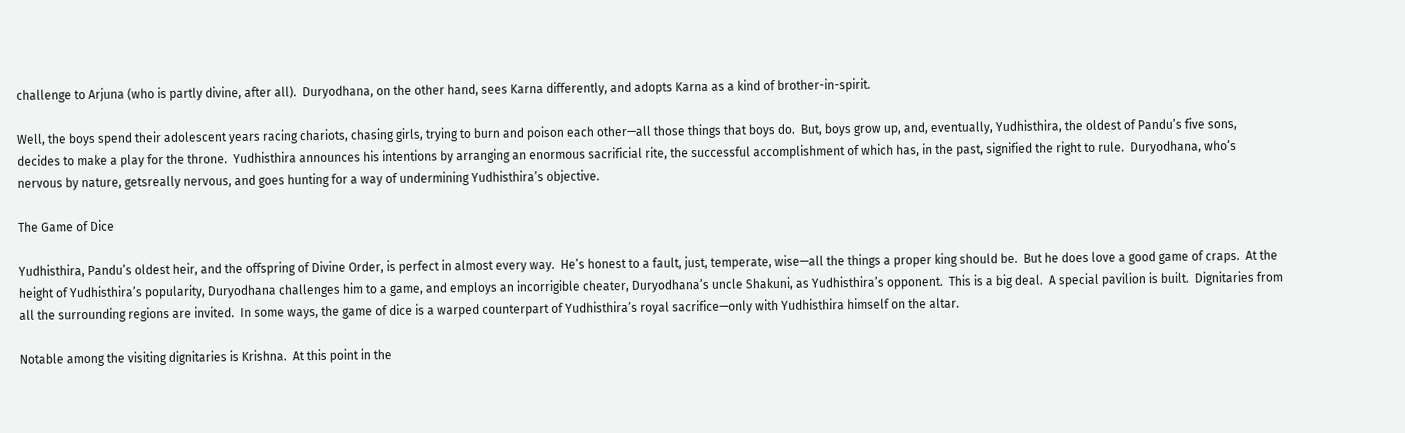challenge to Arjuna (who is partly divine, after all).  Duryodhana, on the other hand, sees Karna differently, and adopts Karna as a kind of brother-in-spirit.

Well, the boys spend their adolescent years racing chariots, chasing girls, trying to burn and poison each other—all those things that boys do.  But, boys grow up, and, eventually, Yudhisthira, the oldest of Pandu’s five sons, decides to make a play for the throne.  Yudhisthira announces his intentions by arranging an enormous sacrificial rite, the successful accomplishment of which has, in the past, signified the right to rule.  Duryodhana, who’s nervous by nature, getsreally nervous, and goes hunting for a way of undermining Yudhisthira’s objective.

The Game of Dice

Yudhisthira, Pandu’s oldest heir, and the offspring of Divine Order, is perfect in almost every way.  He’s honest to a fault, just, temperate, wise—all the things a proper king should be.  But he does love a good game of craps.  At the height of Yudhisthira’s popularity, Duryodhana challenges him to a game, and employs an incorrigible cheater, Duryodhana’s uncle Shakuni, as Yudhisthira’s opponent.  This is a big deal.  A special pavilion is built.  Dignitaries from all the surrounding regions are invited.  In some ways, the game of dice is a warped counterpart of Yudhisthira’s royal sacrifice—only with Yudhisthira himself on the altar.

Notable among the visiting dignitaries is Krishna.  At this point in the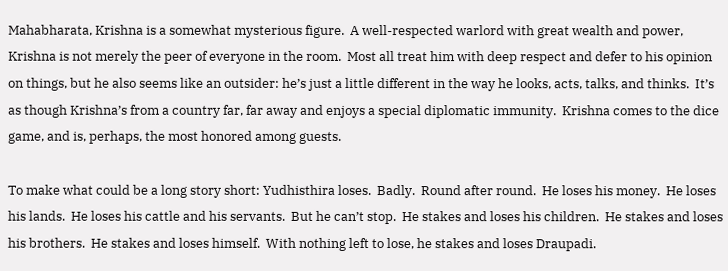Mahabharata, Krishna is a somewhat mysterious figure.  A well-respected warlord with great wealth and power, Krishna is not merely the peer of everyone in the room.  Most all treat him with deep respect and defer to his opinion on things, but he also seems like an outsider: he’s just a little different in the way he looks, acts, talks, and thinks.  It’s as though Krishna’s from a country far, far away and enjoys a special diplomatic immunity.  Krishna comes to the dice game, and is, perhaps, the most honored among guests.

To make what could be a long story short: Yudhisthira loses.  Badly.  Round after round.  He loses his money.  He loses his lands.  He loses his cattle and his servants.  But he can’t stop.  He stakes and loses his children.  He stakes and loses his brothers.  He stakes and loses himself.  With nothing left to lose, he stakes and loses Draupadi.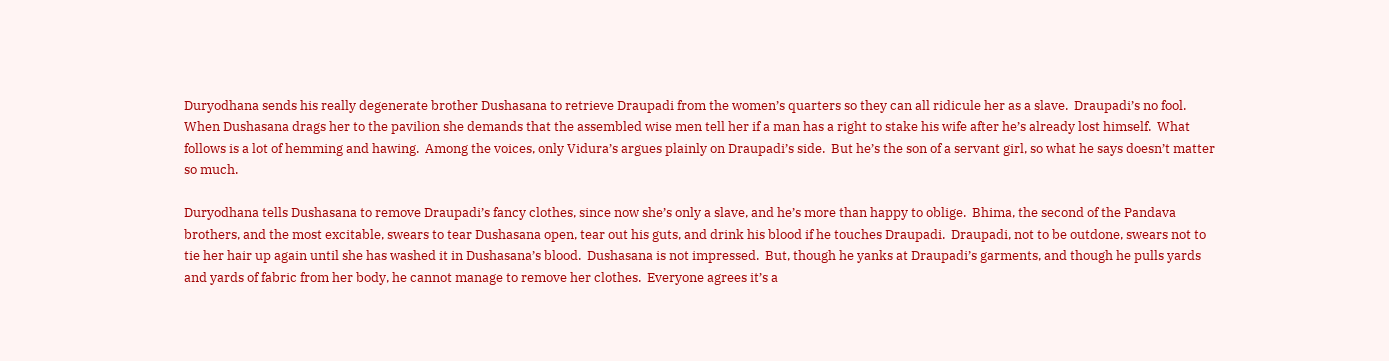Duryodhana sends his really degenerate brother Dushasana to retrieve Draupadi from the women’s quarters so they can all ridicule her as a slave.  Draupadi’s no fool.  When Dushasana drags her to the pavilion she demands that the assembled wise men tell her if a man has a right to stake his wife after he’s already lost himself.  What follows is a lot of hemming and hawing.  Among the voices, only Vidura’s argues plainly on Draupadi’s side.  But he’s the son of a servant girl, so what he says doesn’t matter so much.

Duryodhana tells Dushasana to remove Draupadi’s fancy clothes, since now she’s only a slave, and he’s more than happy to oblige.  Bhima, the second of the Pandava brothers, and the most excitable, swears to tear Dushasana open, tear out his guts, and drink his blood if he touches Draupadi.  Draupadi, not to be outdone, swears not to tie her hair up again until she has washed it in Dushasana’s blood.  Dushasana is not impressed.  But, though he yanks at Draupadi’s garments, and though he pulls yards and yards of fabric from her body, he cannot manage to remove her clothes.  Everyone agrees it’s a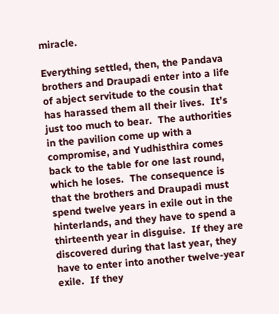miracle.

Everything settled, then, the Pandava brothers and Draupadi enter into a life of abject servitude to the cousin that has harassed them all their lives.  It’s just too much to bear.  The authorities in the pavilion come up with a compromise, and Yudhisthira comes back to the table for one last round, which he loses.  The consequence is that the brothers and Draupadi must spend twelve years in exile out in the hinterlands, and they have to spend a thirteenth year in disguise.  If they are discovered during that last year, they have to enter into another twelve-year exile.  If they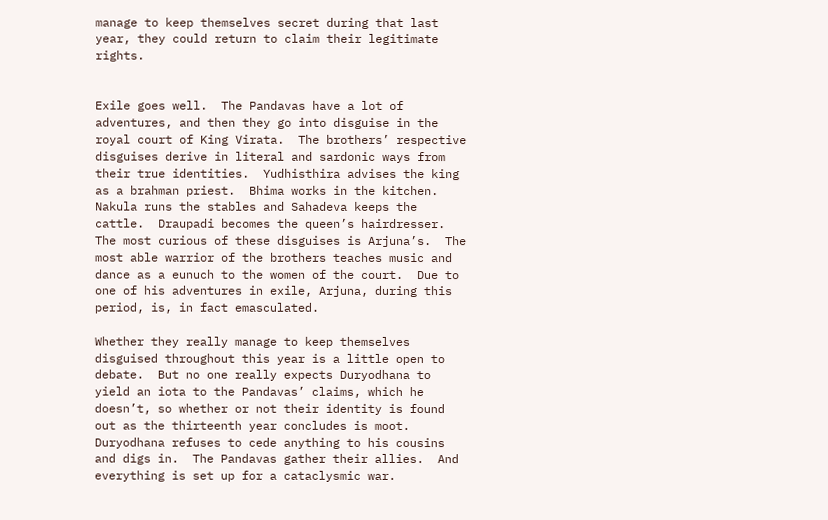manage to keep themselves secret during that last year, they could return to claim their legitimate rights.


Exile goes well.  The Pandavas have a lot of adventures, and then they go into disguise in the royal court of King Virata.  The brothers’ respective disguises derive in literal and sardonic ways from their true identities.  Yudhisthira advises the king as a brahman priest.  Bhima works in the kitchen.  Nakula runs the stables and Sahadeva keeps the cattle.  Draupadi becomes the queen’s hairdresser.  The most curious of these disguises is Arjuna’s.  The most able warrior of the brothers teaches music and dance as a eunuch to the women of the court.  Due to one of his adventures in exile, Arjuna, during this period, is, in fact emasculated.

Whether they really manage to keep themselves disguised throughout this year is a little open to debate.  But no one really expects Duryodhana to yield an iota to the Pandavas’ claims, which he doesn’t, so whether or not their identity is found out as the thirteenth year concludes is moot.  Duryodhana refuses to cede anything to his cousins and digs in.  The Pandavas gather their allies.  And everything is set up for a cataclysmic war.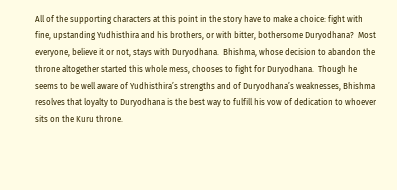All of the supporting characters at this point in the story have to make a choice: fight with fine, upstanding Yudhisthira and his brothers, or with bitter, bothersome Duryodhana?  Most everyone, believe it or not, stays with Duryodhana.  Bhishma, whose decision to abandon the throne altogether started this whole mess, chooses to fight for Duryodhana.  Though he seems to be well aware of Yudhisthira’s strengths and of Duryodhana’s weaknesses, Bhishma resolves that loyalty to Duryodhana is the best way to fulfill his vow of dedication to whoever sits on the Kuru throne.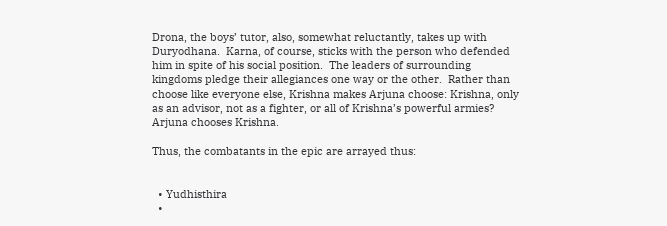Drona, the boys’ tutor, also, somewhat reluctantly, takes up with Duryodhana.  Karna, of course, sticks with the person who defended him in spite of his social position.  The leaders of surrounding kingdoms pledge their allegiances one way or the other.  Rather than choose like everyone else, Krishna makes Arjuna choose: Krishna, only as an advisor, not as a fighter, or all of Krishna’s powerful armies?  Arjuna chooses Krishna.

Thus, the combatants in the epic are arrayed thus:


  • Yudhisthira
  •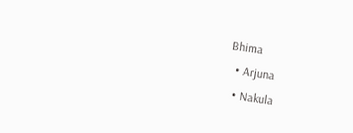Bhima
  • Arjuna
  • Nakula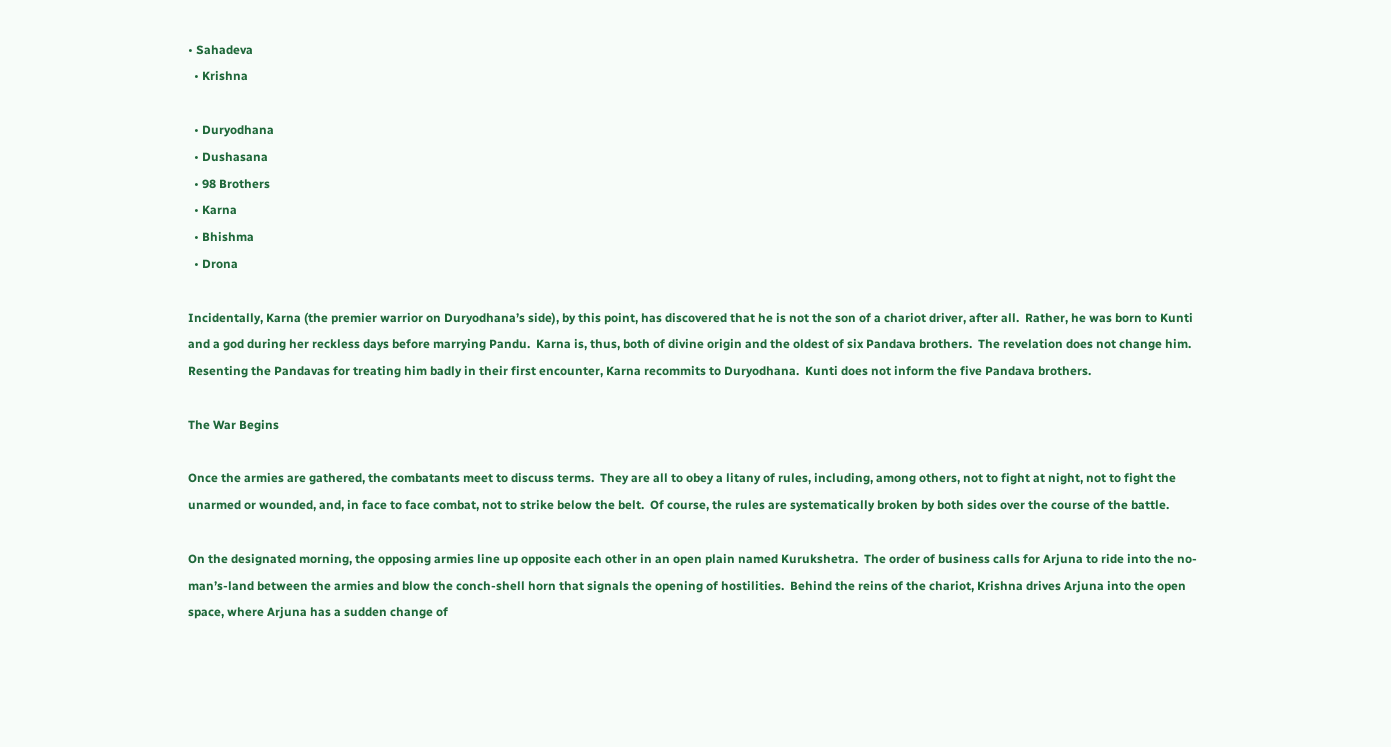• Sahadeva
  • Krishna

  • Duryodhana
  • Dushasana
  • 98 Brothers
  • Karna
  • Bhishma
  • Drona

Incidentally, Karna (the premier warrior on Duryodhana’s side), by this point, has discovered that he is not the son of a chariot driver, after all.  Rather, he was born to Kunti and a god during her reckless days before marrying Pandu.  Karna is, thus, both of divine origin and the oldest of six Pandava brothers.  The revelation does not change him.  Resenting the Pandavas for treating him badly in their first encounter, Karna recommits to Duryodhana.  Kunti does not inform the five Pandava brothers.

The War Begins

Once the armies are gathered, the combatants meet to discuss terms.  They are all to obey a litany of rules, including, among others, not to fight at night, not to fight the unarmed or wounded, and, in face to face combat, not to strike below the belt.  Of course, the rules are systematically broken by both sides over the course of the battle.

On the designated morning, the opposing armies line up opposite each other in an open plain named Kurukshetra.  The order of business calls for Arjuna to ride into the no-man’s-land between the armies and blow the conch-shell horn that signals the opening of hostilities.  Behind the reins of the chariot, Krishna drives Arjuna into the open space, where Arjuna has a sudden change of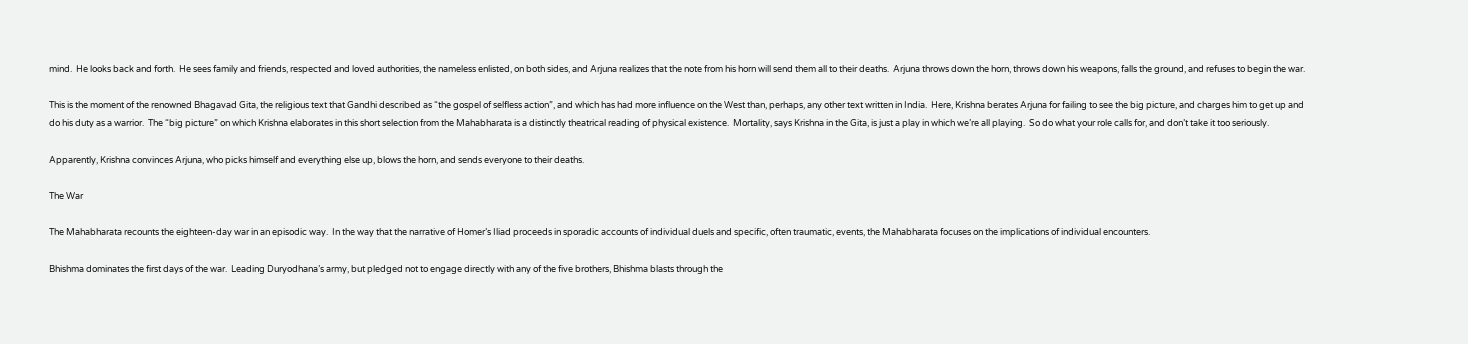mind.  He looks back and forth.  He sees family and friends, respected and loved authorities, the nameless enlisted, on both sides, and Arjuna realizes that the note from his horn will send them all to their deaths.  Arjuna throws down the horn, throws down his weapons, falls the ground, and refuses to begin the war.

This is the moment of the renowned Bhagavad Gita, the religious text that Gandhi described as “the gospel of selfless action”, and which has had more influence on the West than, perhaps, any other text written in India.  Here, Krishna berates Arjuna for failing to see the big picture, and charges him to get up and do his duty as a warrior.  The “big picture” on which Krishna elaborates in this short selection from the Mahabharata is a distinctly theatrical reading of physical existence.  Mortality, says Krishna in the Gita, is just a play in which we’re all playing.  So do what your role calls for, and don’t take it too seriously.

Apparently, Krishna convinces Arjuna, who picks himself and everything else up, blows the horn, and sends everyone to their deaths.

The War

The Mahabharata recounts the eighteen-day war in an episodic way.  In the way that the narrative of Homer’s Iliad proceeds in sporadic accounts of individual duels and specific, often traumatic, events, the Mahabharata focuses on the implications of individual encounters.

Bhishma dominates the first days of the war.  Leading Duryodhana’s army, but pledged not to engage directly with any of the five brothers, Bhishma blasts through the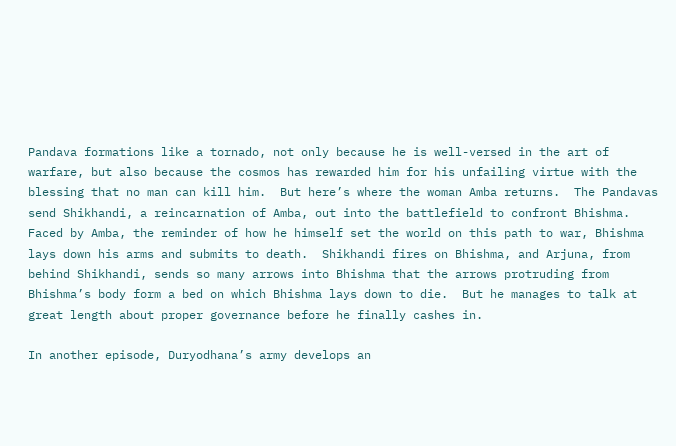Pandava formations like a tornado, not only because he is well-versed in the art of warfare, but also because the cosmos has rewarded him for his unfailing virtue with the blessing that no man can kill him.  But here’s where the woman Amba returns.  The Pandavas send Shikhandi, a reincarnation of Amba, out into the battlefield to confront Bhishma.  Faced by Amba, the reminder of how he himself set the world on this path to war, Bhishma lays down his arms and submits to death.  Shikhandi fires on Bhishma, and Arjuna, from behind Shikhandi, sends so many arrows into Bhishma that the arrows protruding from Bhishma’s body form a bed on which Bhishma lays down to die.  But he manages to talk at great length about proper governance before he finally cashes in.

In another episode, Duryodhana’s army develops an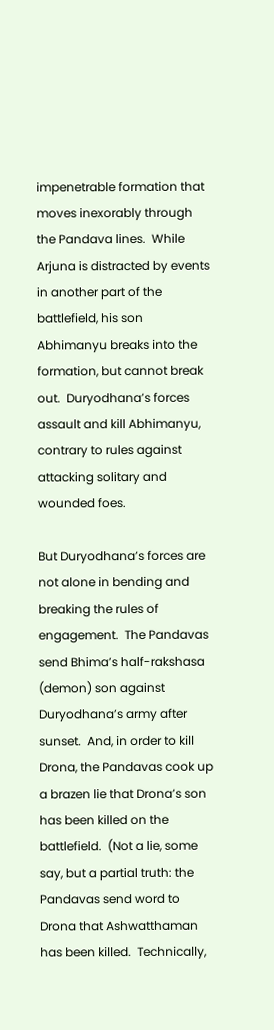impenetrable formation that moves inexorably through the Pandava lines.  While Arjuna is distracted by events in another part of the battlefield, his son Abhimanyu breaks into the formation, but cannot break out.  Duryodhana’s forces assault and kill Abhimanyu, contrary to rules against attacking solitary and wounded foes.

But Duryodhana’s forces are not alone in bending and breaking the rules of engagement.  The Pandavas send Bhima’s half-rakshasa (demon) son against Duryodhana’s army after sunset.  And, in order to kill Drona, the Pandavas cook up a brazen lie that Drona’s son has been killed on the battlefield.  (Not a lie, some say, but a partial truth: the Pandavas send word to Drona that Ashwatthaman has been killed.  Technically,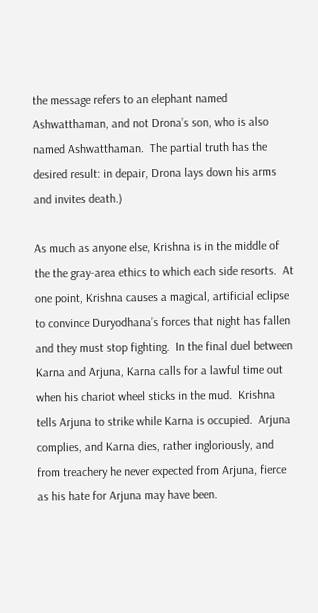the message refers to an elephant named Ashwatthaman, and not Drona’s son, who is also named Ashwatthaman.  The partial truth has the desired result: in depair, Drona lays down his arms and invites death.)

As much as anyone else, Krishna is in the middle of the the gray-area ethics to which each side resorts.  At one point, Krishna causes a magical, artificial eclipse to convince Duryodhana’s forces that night has fallen and they must stop fighting.  In the final duel between Karna and Arjuna, Karna calls for a lawful time out when his chariot wheel sticks in the mud.  Krishna tells Arjuna to strike while Karna is occupied.  Arjuna complies, and Karna dies, rather ingloriously, and from treachery he never expected from Arjuna, fierce as his hate for Arjuna may have been.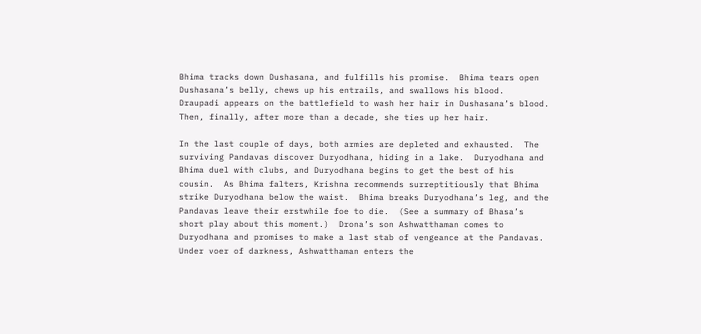Bhima tracks down Dushasana, and fulfills his promise.  Bhima tears open Dushasana’s belly, chews up his entrails, and swallows his blood.  Draupadi appears on the battlefield to wash her hair in Dushasana’s blood.  Then, finally, after more than a decade, she ties up her hair.

In the last couple of days, both armies are depleted and exhausted.  The surviving Pandavas discover Duryodhana, hiding in a lake.  Duryodhana and Bhima duel with clubs, and Duryodhana begins to get the best of his cousin.  As Bhima falters, Krishna recommends surreptitiously that Bhima strike Duryodhana below the waist.  Bhima breaks Duryodhana’s leg, and the Pandavas leave their erstwhile foe to die.  (See a summary of Bhasa’s short play about this moment.)  Drona’s son Ashwatthaman comes to Duryodhana and promises to make a last stab of vengeance at the Pandavas.  Under voer of darkness, Ashwatthaman enters the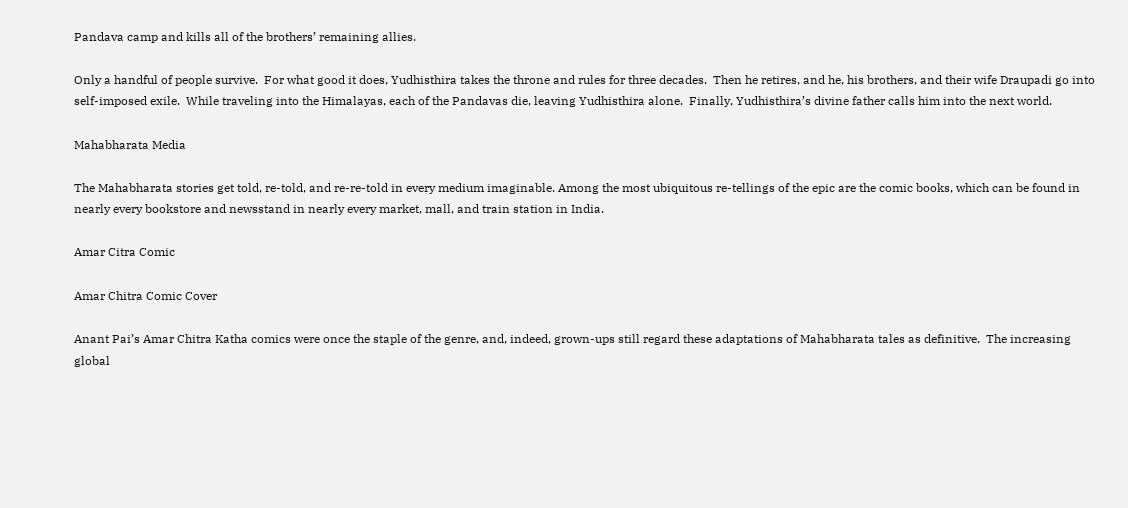Pandava camp and kills all of the brothers’ remaining allies.

Only a handful of people survive.  For what good it does, Yudhisthira takes the throne and rules for three decades.  Then he retires, and he, his brothers, and their wife Draupadi go into self-imposed exile.  While traveling into the Himalayas, each of the Pandavas die, leaving Yudhisthira alone.  Finally, Yudhisthira’s divine father calls him into the next world.

Mahabharata Media

The Mahabharata stories get told, re-told, and re-re-told in every medium imaginable. Among the most ubiquitous re-tellings of the epic are the comic books, which can be found in nearly every bookstore and newsstand in nearly every market, mall, and train station in India.

Amar Citra Comic

Amar Chitra Comic Cover

Anant Pai’s Amar Chitra Katha comics were once the staple of the genre, and, indeed, grown-ups still regard these adaptations of Mahabharata tales as definitive.  The increasing global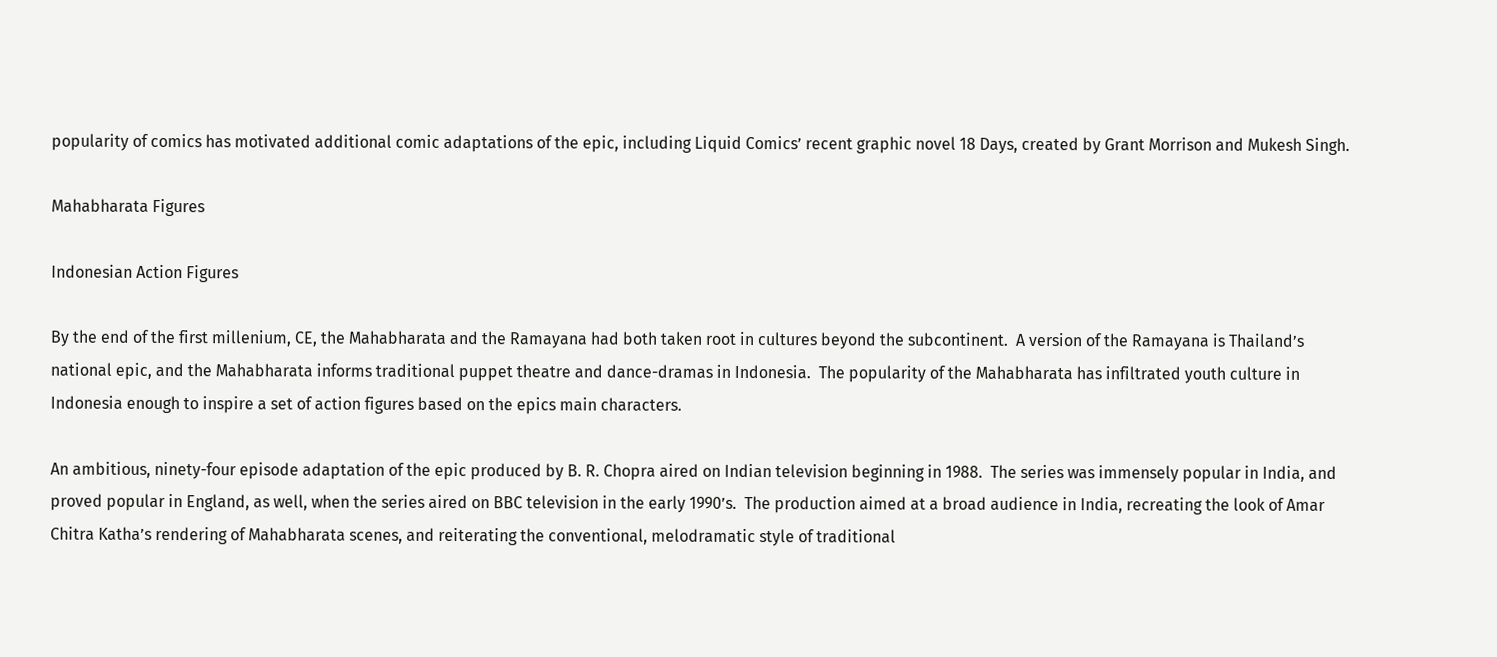popularity of comics has motivated additional comic adaptations of the epic, including Liquid Comics’ recent graphic novel 18 Days, created by Grant Morrison and Mukesh Singh.

Mahabharata Figures

Indonesian Action Figures

By the end of the first millenium, CE, the Mahabharata and the Ramayana had both taken root in cultures beyond the subcontinent.  A version of the Ramayana is Thailand’s national epic, and the Mahabharata informs traditional puppet theatre and dance-dramas in Indonesia.  The popularity of the Mahabharata has infiltrated youth culture in Indonesia enough to inspire a set of action figures based on the epics main characters.

An ambitious, ninety-four episode adaptation of the epic produced by B. R. Chopra aired on Indian television beginning in 1988.  The series was immensely popular in India, and proved popular in England, as well, when the series aired on BBC television in the early 1990’s.  The production aimed at a broad audience in India, recreating the look of Amar Chitra Katha’s rendering of Mahabharata scenes, and reiterating the conventional, melodramatic style of traditional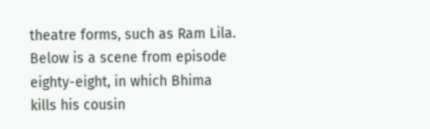theatre forms, such as Ram Lila.  Below is a scene from episode eighty-eight, in which Bhima kills his cousin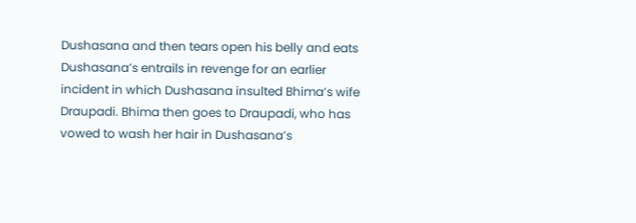Dushasana and then tears open his belly and eats Dushasana’s entrails in revenge for an earlier incident in which Dushasana insulted Bhima’s wife Draupadi. Bhima then goes to Draupadi, who has vowed to wash her hair in Dushasana’s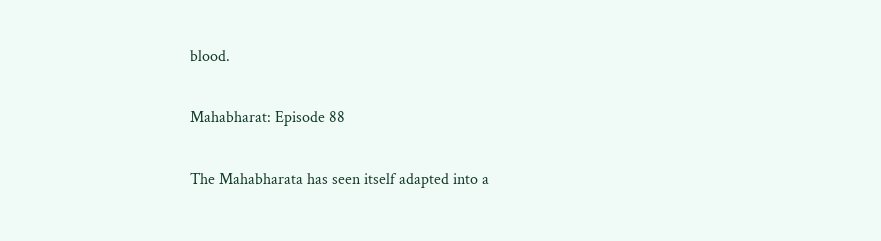blood.

Mahabharat: Episode 88

The Mahabharata has seen itself adapted into a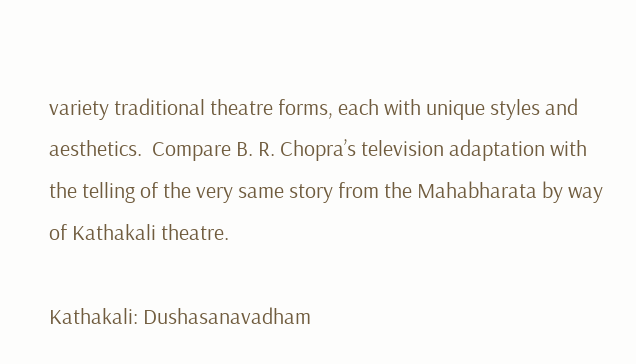variety traditional theatre forms, each with unique styles and aesthetics.  Compare B. R. Chopra’s television adaptation with the telling of the very same story from the Mahabharata by way of Kathakali theatre.

Kathakali: Dushasanavadham